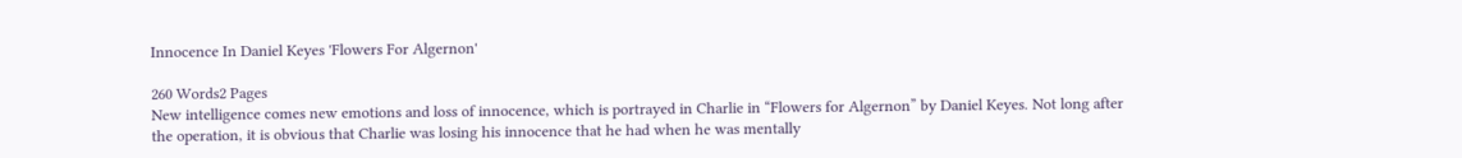Innocence In Daniel Keyes 'Flowers For Algernon'

260 Words2 Pages
New intelligence comes new emotions and loss of innocence, which is portrayed in Charlie in “Flowers for Algernon” by Daniel Keyes. Not long after the operation, it is obvious that Charlie was losing his innocence that he had when he was mentally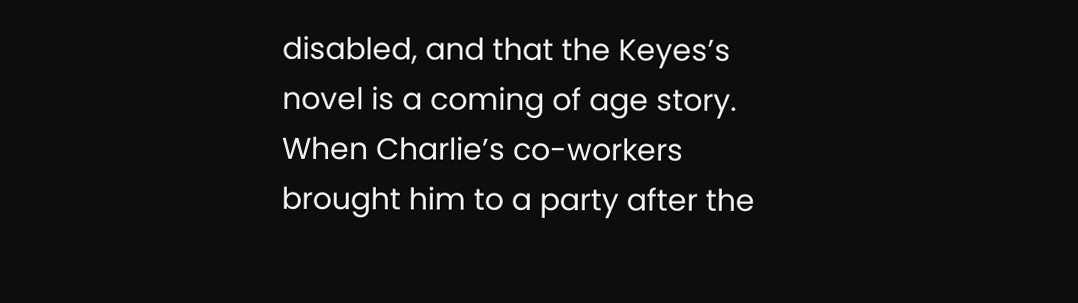disabled, and that the Keyes’s novel is a coming of age story. When Charlie’s co-workers brought him to a party after the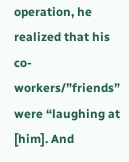operation, he realized that his co-workers/”friends” were “laughing at [him]. And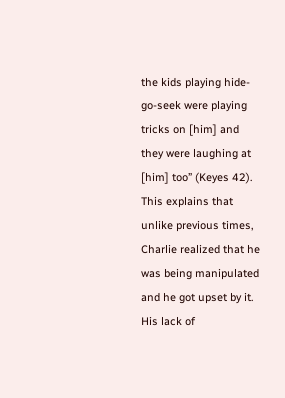the kids playing hide-go-seek were playing tricks on [him] and they were laughing at [him] too” (Keyes 42). This explains that unlike previous times, Charlie realized that he was being manipulated and he got upset by it. His lack of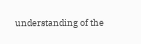understanding of the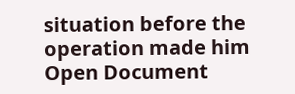situation before the operation made him
Open Document